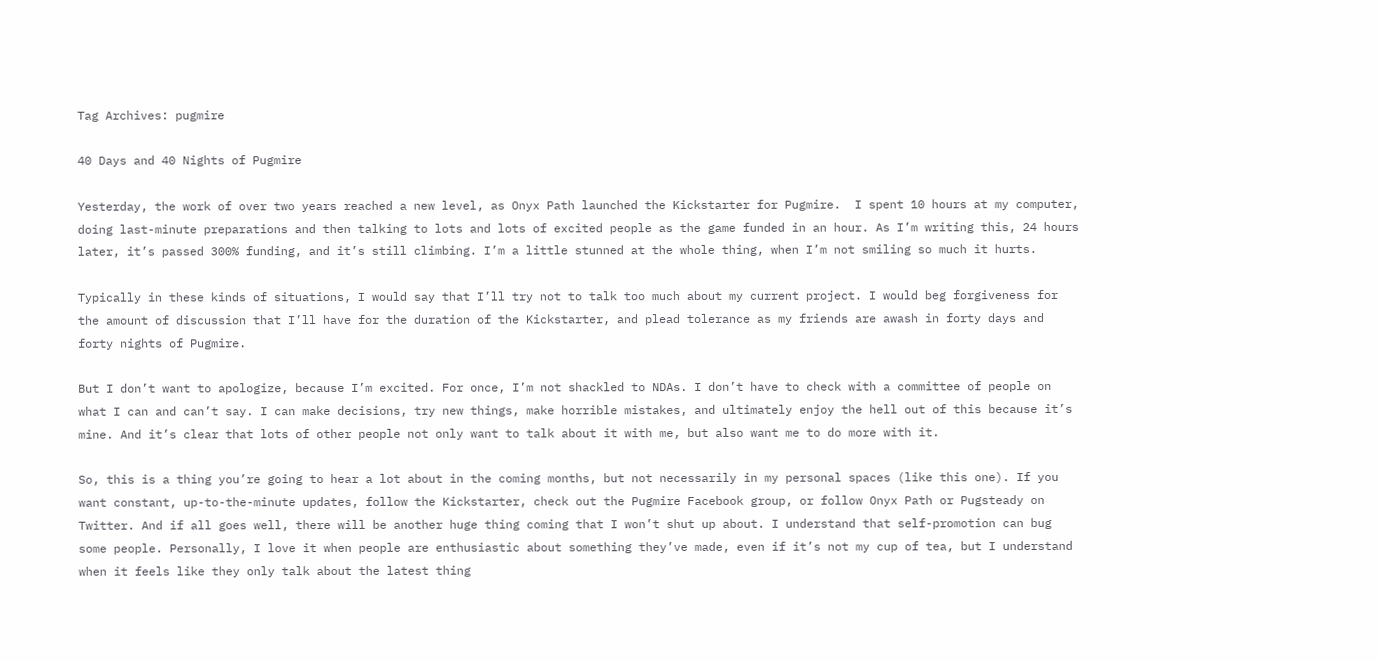Tag Archives: pugmire

40 Days and 40 Nights of Pugmire

Yesterday, the work of over two years reached a new level, as Onyx Path launched the Kickstarter for Pugmire.  I spent 10 hours at my computer, doing last-minute preparations and then talking to lots and lots of excited people as the game funded in an hour. As I’m writing this, 24 hours later, it’s passed 300% funding, and it’s still climbing. I’m a little stunned at the whole thing, when I’m not smiling so much it hurts.

Typically in these kinds of situations, I would say that I’ll try not to talk too much about my current project. I would beg forgiveness for the amount of discussion that I’ll have for the duration of the Kickstarter, and plead tolerance as my friends are awash in forty days and forty nights of Pugmire.

But I don’t want to apologize, because I’m excited. For once, I’m not shackled to NDAs. I don’t have to check with a committee of people on what I can and can’t say. I can make decisions, try new things, make horrible mistakes, and ultimately enjoy the hell out of this because it’s mine. And it’s clear that lots of other people not only want to talk about it with me, but also want me to do more with it.

So, this is a thing you’re going to hear a lot about in the coming months, but not necessarily in my personal spaces (like this one). If you want constant, up-to-the-minute updates, follow the Kickstarter, check out the Pugmire Facebook group, or follow Onyx Path or Pugsteady on Twitter. And if all goes well, there will be another huge thing coming that I won’t shut up about. I understand that self-promotion can bug some people. Personally, I love it when people are enthusiastic about something they’ve made, even if it’s not my cup of tea, but I understand when it feels like they only talk about the latest thing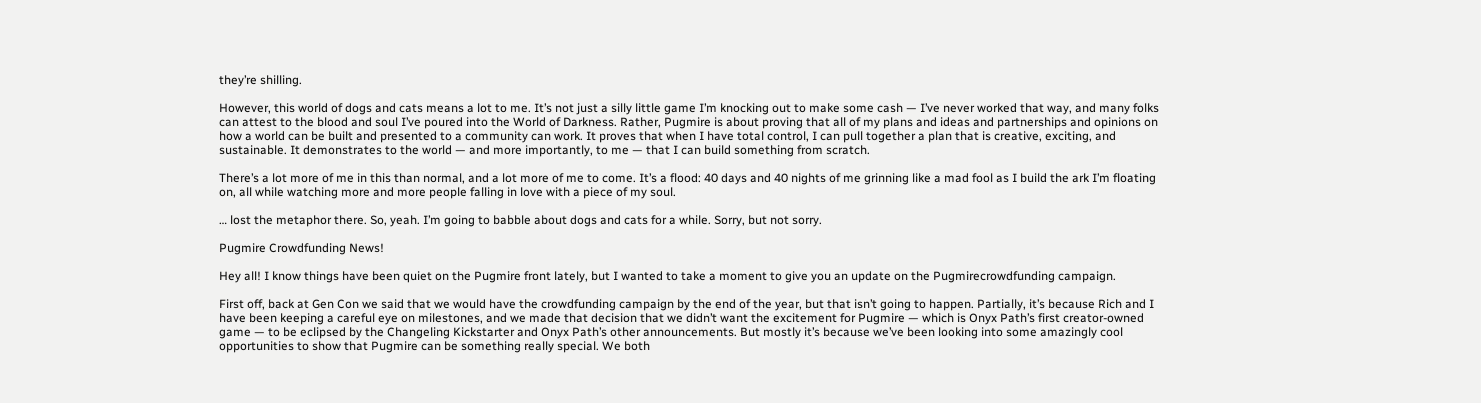they’re shilling.

However, this world of dogs and cats means a lot to me. It’s not just a silly little game I’m knocking out to make some cash — I’ve never worked that way, and many folks can attest to the blood and soul I’ve poured into the World of Darkness. Rather, Pugmire is about proving that all of my plans and ideas and partnerships and opinions on how a world can be built and presented to a community can work. It proves that when I have total control, I can pull together a plan that is creative, exciting, and sustainable. It demonstrates to the world — and more importantly, to me — that I can build something from scratch.

There’s a lot more of me in this than normal, and a lot more of me to come. It’s a flood: 40 days and 40 nights of me grinning like a mad fool as I build the ark I’m floating on, all while watching more and more people falling in love with a piece of my soul.

… lost the metaphor there. So, yeah. I’m going to babble about dogs and cats for a while. Sorry, but not sorry.

Pugmire Crowdfunding News!

Hey all! I know things have been quiet on the Pugmire front lately, but I wanted to take a moment to give you an update on the Pugmirecrowdfunding campaign.

First off, back at Gen Con we said that we would have the crowdfunding campaign by the end of the year, but that isn’t going to happen. Partially, it’s because Rich and I have been keeping a careful eye on milestones, and we made that decision that we didn’t want the excitement for Pugmire — which is Onyx Path’s first creator-owned game — to be eclipsed by the Changeling Kickstarter and Onyx Path’s other announcements. But mostly it’s because we’ve been looking into some amazingly cool opportunities to show that Pugmire can be something really special. We both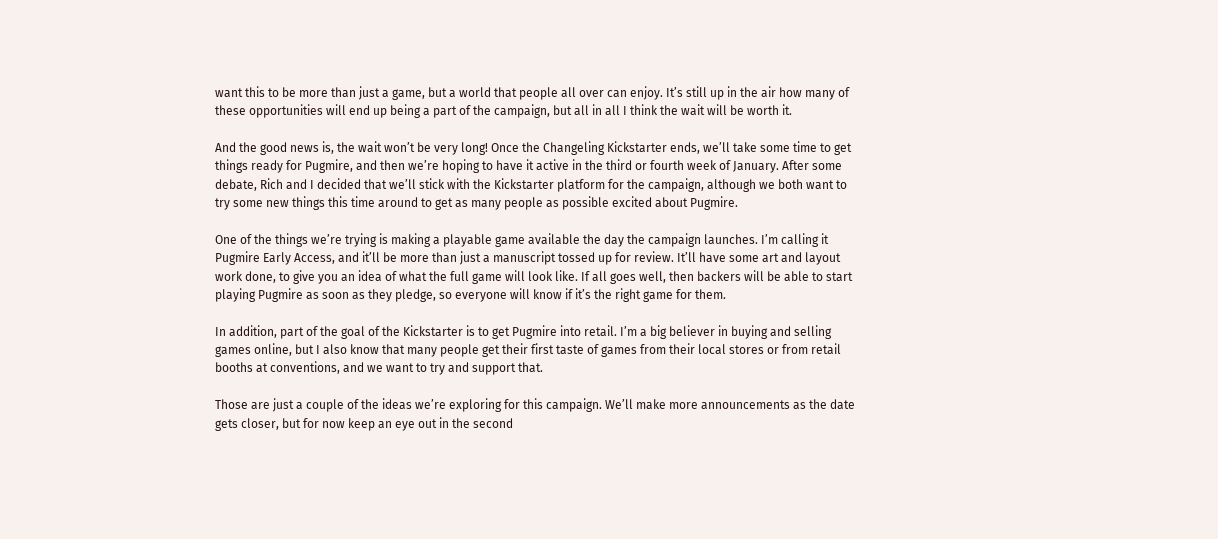want this to be more than just a game, but a world that people all over can enjoy. It’s still up in the air how many of these opportunities will end up being a part of the campaign, but all in all I think the wait will be worth it.

And the good news is, the wait won’t be very long! Once the Changeling Kickstarter ends, we’ll take some time to get things ready for Pugmire, and then we’re hoping to have it active in the third or fourth week of January. After some debate, Rich and I decided that we’ll stick with the Kickstarter platform for the campaign, although we both want to try some new things this time around to get as many people as possible excited about Pugmire.

One of the things we’re trying is making a playable game available the day the campaign launches. I’m calling it Pugmire Early Access, and it’ll be more than just a manuscript tossed up for review. It’ll have some art and layout work done, to give you an idea of what the full game will look like. If all goes well, then backers will be able to start playing Pugmire as soon as they pledge, so everyone will know if it’s the right game for them.

In addition, part of the goal of the Kickstarter is to get Pugmire into retail. I’m a big believer in buying and selling games online, but I also know that many people get their first taste of games from their local stores or from retail booths at conventions, and we want to try and support that.

Those are just a couple of the ideas we’re exploring for this campaign. We’ll make more announcements as the date gets closer, but for now keep an eye out in the second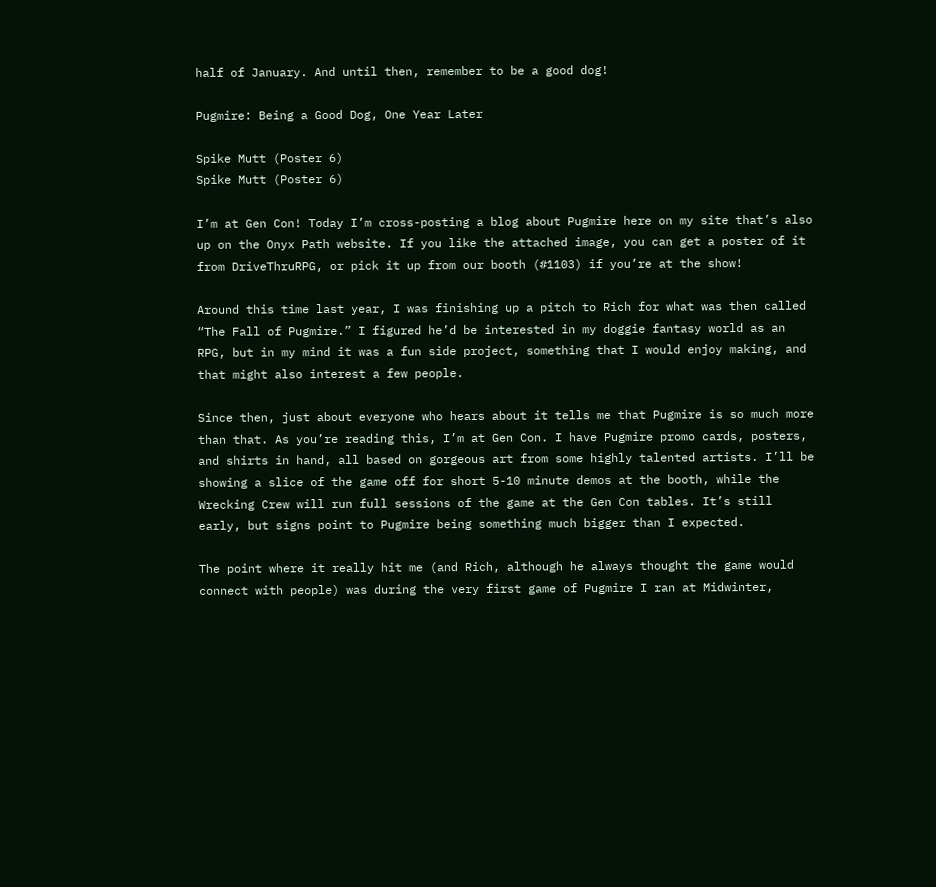half of January. And until then, remember to be a good dog!

Pugmire: Being a Good Dog, One Year Later

Spike Mutt (Poster 6)
Spike Mutt (Poster 6)

I’m at Gen Con! Today I’m cross-posting a blog about Pugmire here on my site that’s also up on the Onyx Path website. If you like the attached image, you can get a poster of it from DriveThruRPG, or pick it up from our booth (#1103) if you’re at the show!

Around this time last year, I was finishing up a pitch to Rich for what was then called “The Fall of Pugmire.” I figured he’d be interested in my doggie fantasy world as an RPG, but in my mind it was a fun side project, something that I would enjoy making, and that might also interest a few people.

Since then, just about everyone who hears about it tells me that Pugmire is so much more than that. As you’re reading this, I’m at Gen Con. I have Pugmire promo cards, posters, and shirts in hand, all based on gorgeous art from some highly talented artists. I’ll be showing a slice of the game off for short 5-10 minute demos at the booth, while the Wrecking Crew will run full sessions of the game at the Gen Con tables. It’s still early, but signs point to Pugmire being something much bigger than I expected.

The point where it really hit me (and Rich, although he always thought the game would connect with people) was during the very first game of Pugmire I ran at Midwinter,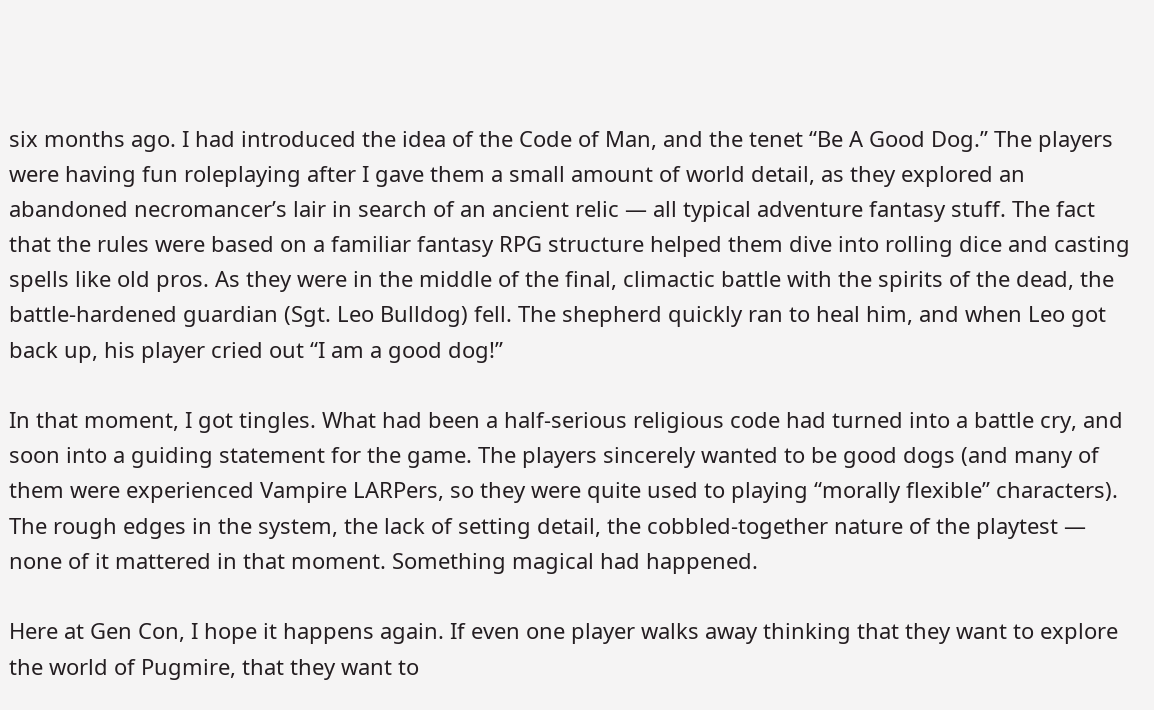six months ago. I had introduced the idea of the Code of Man, and the tenet “Be A Good Dog.” The players were having fun roleplaying after I gave them a small amount of world detail, as they explored an abandoned necromancer’s lair in search of an ancient relic — all typical adventure fantasy stuff. The fact that the rules were based on a familiar fantasy RPG structure helped them dive into rolling dice and casting spells like old pros. As they were in the middle of the final, climactic battle with the spirits of the dead, the battle-hardened guardian (Sgt. Leo Bulldog) fell. The shepherd quickly ran to heal him, and when Leo got back up, his player cried out “I am a good dog!”

In that moment, I got tingles. What had been a half-serious religious code had turned into a battle cry, and soon into a guiding statement for the game. The players sincerely wanted to be good dogs (and many of them were experienced Vampire LARPers, so they were quite used to playing “morally flexible” characters). The rough edges in the system, the lack of setting detail, the cobbled-together nature of the playtest — none of it mattered in that moment. Something magical had happened.

Here at Gen Con, I hope it happens again. If even one player walks away thinking that they want to explore the world of Pugmire, that they want to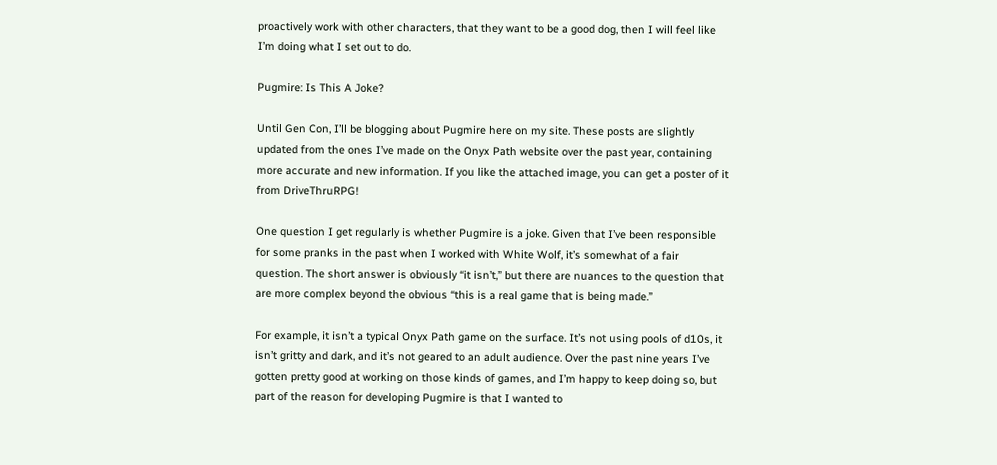proactively work with other characters, that they want to be a good dog, then I will feel like I’m doing what I set out to do.

Pugmire: Is This A Joke?

Until Gen Con, I’ll be blogging about Pugmire here on my site. These posts are slightly updated from the ones I’ve made on the Onyx Path website over the past year, containing more accurate and new information. If you like the attached image, you can get a poster of it from DriveThruRPG!

One question I get regularly is whether Pugmire is a joke. Given that I’ve been responsible for some pranks in the past when I worked with White Wolf, it’s somewhat of a fair question. The short answer is obviously “it isn’t,” but there are nuances to the question that are more complex beyond the obvious “this is a real game that is being made.”

For example, it isn’t a typical Onyx Path game on the surface. It’s not using pools of d10s, it isn’t gritty and dark, and it’s not geared to an adult audience. Over the past nine years I’ve gotten pretty good at working on those kinds of games, and I’m happy to keep doing so, but part of the reason for developing Pugmire is that I wanted to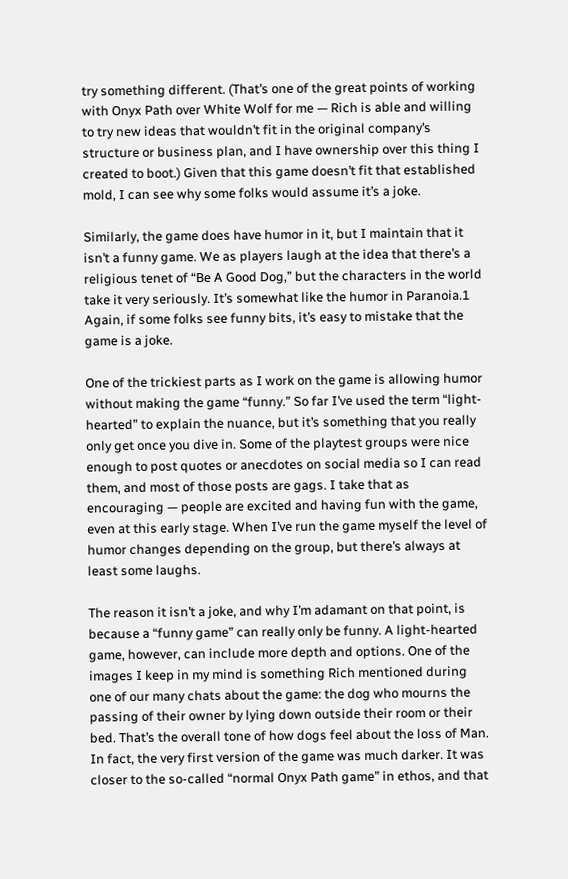try something different. (That’s one of the great points of working with Onyx Path over White Wolf for me — Rich is able and willing to try new ideas that wouldn’t fit in the original company’s structure or business plan, and I have ownership over this thing I created to boot.) Given that this game doesn’t fit that established mold, I can see why some folks would assume it’s a joke.

Similarly, the game does have humor in it, but I maintain that it isn’t a funny game. We as players laugh at the idea that there’s a religious tenet of “Be A Good Dog,” but the characters in the world take it very seriously. It’s somewhat like the humor in Paranoia.1 Again, if some folks see funny bits, it’s easy to mistake that the game is a joke.

One of the trickiest parts as I work on the game is allowing humor without making the game “funny.” So far I’ve used the term “light-hearted” to explain the nuance, but it’s something that you really only get once you dive in. Some of the playtest groups were nice enough to post quotes or anecdotes on social media so I can read them, and most of those posts are gags. I take that as encouraging — people are excited and having fun with the game, even at this early stage. When I’ve run the game myself the level of humor changes depending on the group, but there’s always at least some laughs.

The reason it isn’t a joke, and why I’m adamant on that point, is because a “funny game” can really only be funny. A light-hearted game, however, can include more depth and options. One of the images I keep in my mind is something Rich mentioned during one of our many chats about the game: the dog who mourns the passing of their owner by lying down outside their room or their bed. That’s the overall tone of how dogs feel about the loss of Man. In fact, the very first version of the game was much darker. It was closer to the so-called “normal Onyx Path game” in ethos, and that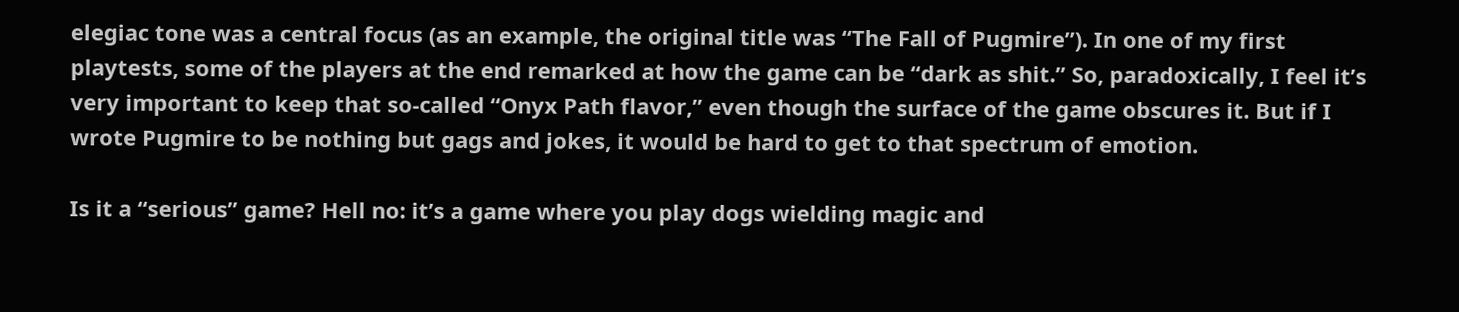elegiac tone was a central focus (as an example, the original title was “The Fall of Pugmire”). In one of my first playtests, some of the players at the end remarked at how the game can be “dark as shit.” So, paradoxically, I feel it’s very important to keep that so-called “Onyx Path flavor,” even though the surface of the game obscures it. But if I wrote Pugmire to be nothing but gags and jokes, it would be hard to get to that spectrum of emotion.

Is it a “serious” game? Hell no: it’s a game where you play dogs wielding magic and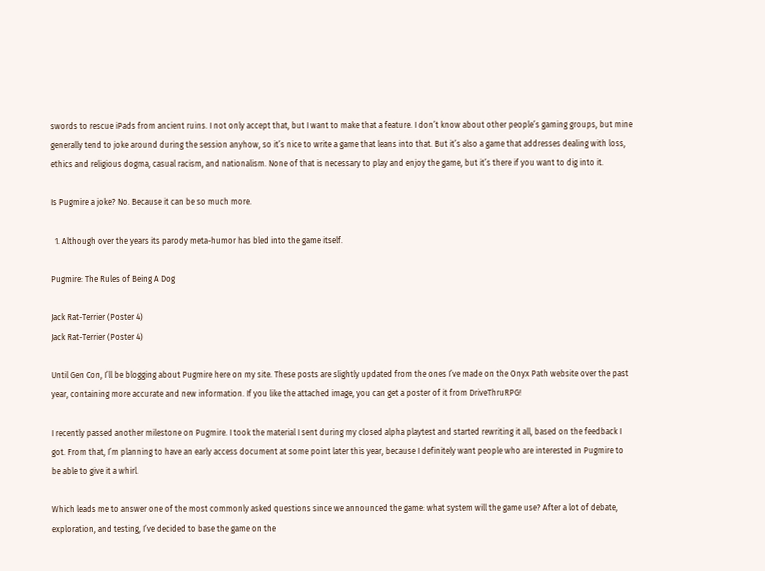swords to rescue iPads from ancient ruins. I not only accept that, but I want to make that a feature. I don’t know about other people’s gaming groups, but mine generally tend to joke around during the session anyhow, so it’s nice to write a game that leans into that. But it’s also a game that addresses dealing with loss, ethics and religious dogma, casual racism, and nationalism. None of that is necessary to play and enjoy the game, but it’s there if you want to dig into it.

Is Pugmire a joke? No. Because it can be so much more.

  1. Although over the years its parody meta-humor has bled into the game itself.

Pugmire: The Rules of Being A Dog

Jack Rat-Terrier (Poster 4)
Jack Rat-Terrier (Poster 4)

Until Gen Con, I’ll be blogging about Pugmire here on my site. These posts are slightly updated from the ones I’ve made on the Onyx Path website over the past year, containing more accurate and new information. If you like the attached image, you can get a poster of it from DriveThruRPG!

I recently passed another milestone on Pugmire. I took the material I sent during my closed alpha playtest and started rewriting it all, based on the feedback I got. From that, I’m planning to have an early access document at some point later this year, because I definitely want people who are interested in Pugmire to be able to give it a whirl.

Which leads me to answer one of the most commonly asked questions since we announced the game: what system will the game use? After a lot of debate, exploration, and testing, I’ve decided to base the game on the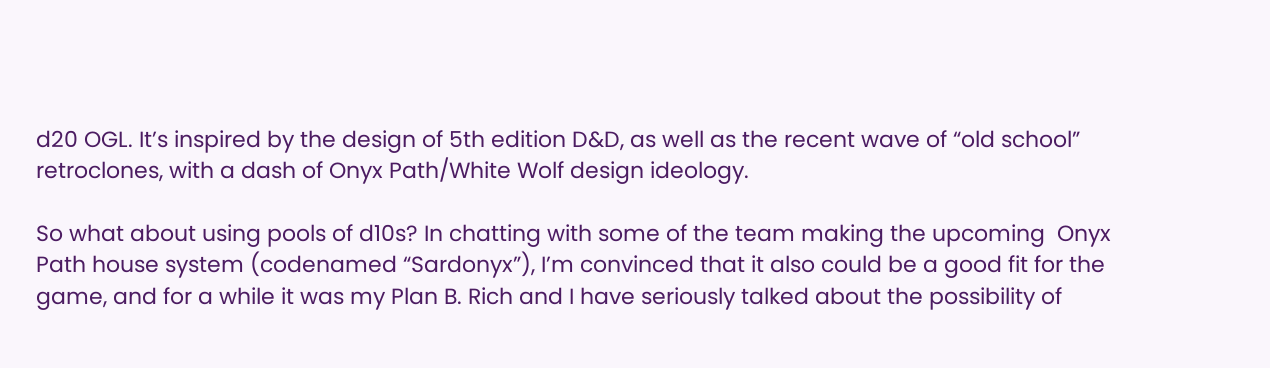d20 OGL. It’s inspired by the design of 5th edition D&D, as well as the recent wave of “old school” retroclones, with a dash of Onyx Path/White Wolf design ideology.

So what about using pools of d10s? In chatting with some of the team making the upcoming  Onyx Path house system (codenamed “Sardonyx”), I’m convinced that it also could be a good fit for the game, and for a while it was my Plan B. Rich and I have seriously talked about the possibility of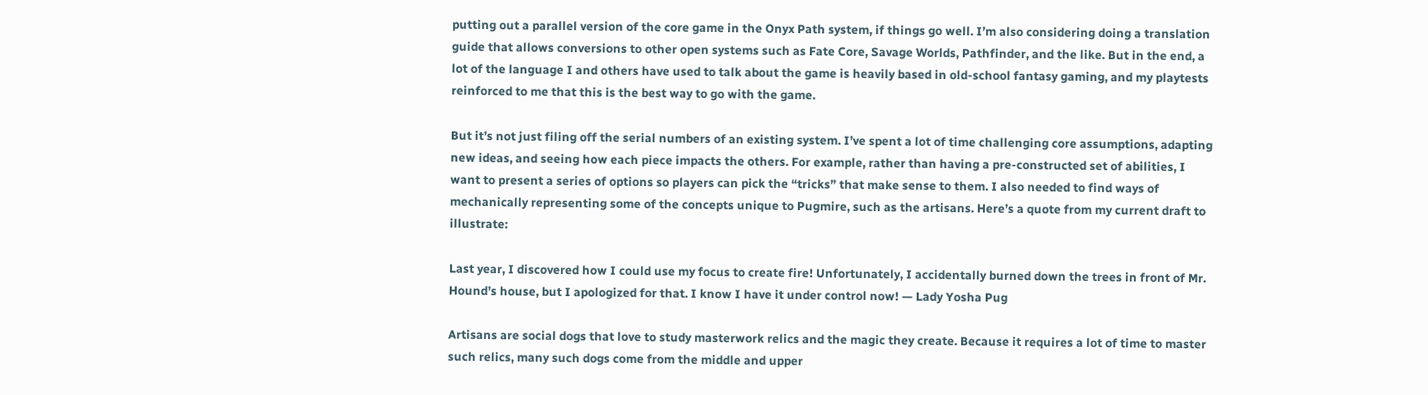putting out a parallel version of the core game in the Onyx Path system, if things go well. I’m also considering doing a translation guide that allows conversions to other open systems such as Fate Core, Savage Worlds, Pathfinder, and the like. But in the end, a lot of the language I and others have used to talk about the game is heavily based in old-school fantasy gaming, and my playtests reinforced to me that this is the best way to go with the game.

But it’s not just filing off the serial numbers of an existing system. I’ve spent a lot of time challenging core assumptions, adapting new ideas, and seeing how each piece impacts the others. For example, rather than having a pre-constructed set of abilities, I want to present a series of options so players can pick the “tricks” that make sense to them. I also needed to find ways of mechanically representing some of the concepts unique to Pugmire, such as the artisans. Here’s a quote from my current draft to illustrate:

Last year, I discovered how I could use my focus to create fire! Unfortunately, I accidentally burned down the trees in front of Mr. Hound’s house, but I apologized for that. I know I have it under control now! — Lady Yosha Pug

Artisans are social dogs that love to study masterwork relics and the magic they create. Because it requires a lot of time to master such relics, many such dogs come from the middle and upper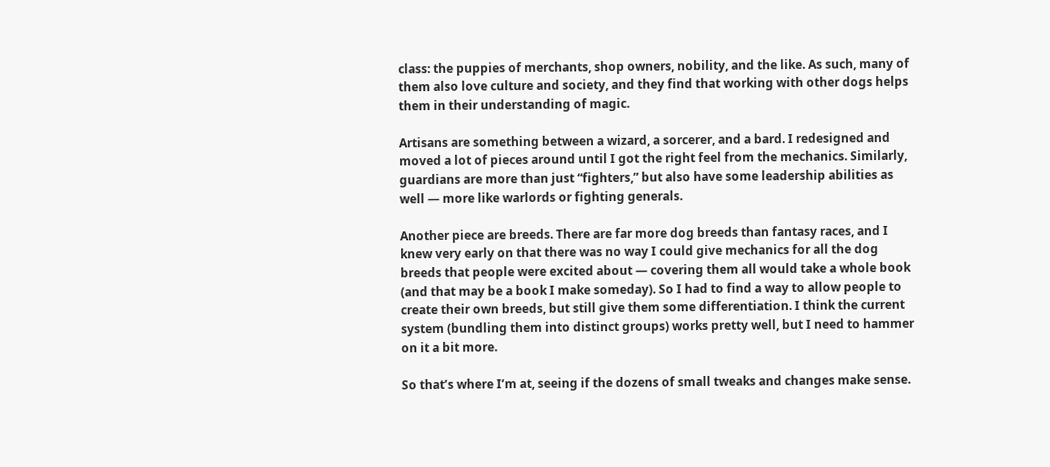class: the puppies of merchants, shop owners, nobility, and the like. As such, many of them also love culture and society, and they find that working with other dogs helps them in their understanding of magic.

Artisans are something between a wizard, a sorcerer, and a bard. I redesigned and moved a lot of pieces around until I got the right feel from the mechanics. Similarly, guardians are more than just “fighters,” but also have some leadership abilities as well — more like warlords or fighting generals.

Another piece are breeds. There are far more dog breeds than fantasy races, and I knew very early on that there was no way I could give mechanics for all the dog breeds that people were excited about — covering them all would take a whole book (and that may be a book I make someday). So I had to find a way to allow people to create their own breeds, but still give them some differentiation. I think the current system (bundling them into distinct groups) works pretty well, but I need to hammer on it a bit more.

So that’s where I’m at, seeing if the dozens of small tweaks and changes make sense.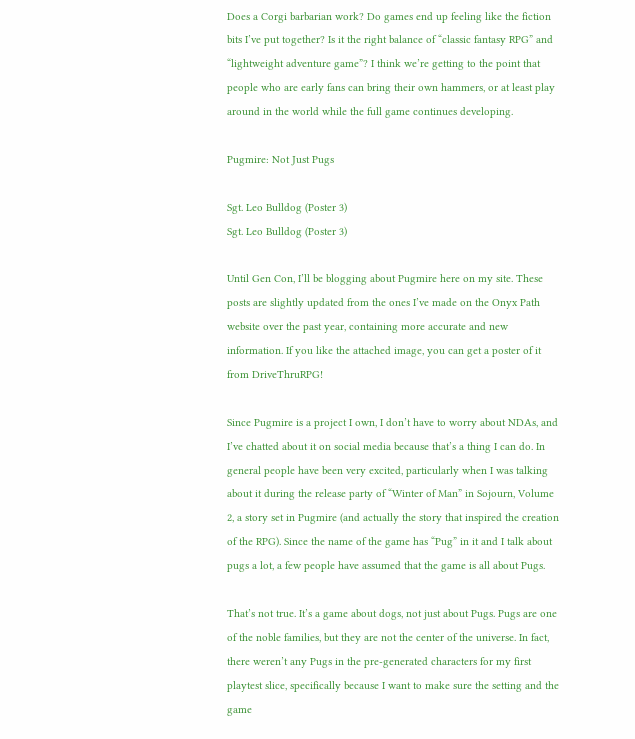Does a Corgi barbarian work? Do games end up feeling like the fiction bits I’ve put together? Is it the right balance of “classic fantasy RPG” and “lightweight adventure game”? I think we’re getting to the point that people who are early fans can bring their own hammers, or at least play around in the world while the full game continues developing.

Pugmire: Not Just Pugs

Sgt. Leo Bulldog (Poster 3)
Sgt. Leo Bulldog (Poster 3)

Until Gen Con, I’ll be blogging about Pugmire here on my site. These posts are slightly updated from the ones I’ve made on the Onyx Path website over the past year, containing more accurate and new information. If you like the attached image, you can get a poster of it from DriveThruRPG!

Since Pugmire is a project I own, I don’t have to worry about NDAs, and I’ve chatted about it on social media because that’s a thing I can do. In general people have been very excited, particularly when I was talking about it during the release party of “Winter of Man” in Sojourn, Volume 2, a story set in Pugmire (and actually the story that inspired the creation of the RPG). Since the name of the game has “Pug” in it and I talk about pugs a lot, a few people have assumed that the game is all about Pugs.

That’s not true. It’s a game about dogs, not just about Pugs. Pugs are one of the noble families, but they are not the center of the universe. In fact, there weren’t any Pugs in the pre-generated characters for my first playtest slice, specifically because I want to make sure the setting and the game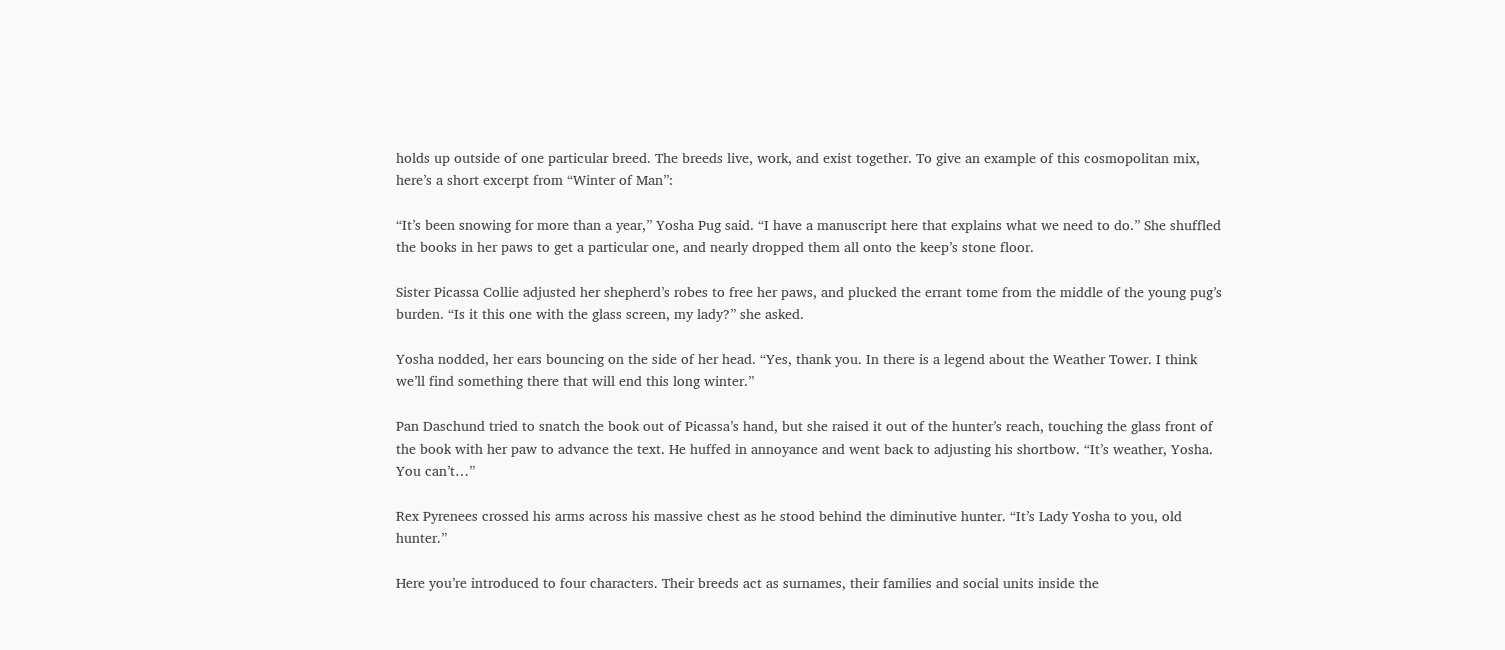holds up outside of one particular breed. The breeds live, work, and exist together. To give an example of this cosmopolitan mix, here’s a short excerpt from “Winter of Man”:

“It’s been snowing for more than a year,” Yosha Pug said. “I have a manuscript here that explains what we need to do.” She shuffled the books in her paws to get a particular one, and nearly dropped them all onto the keep’s stone floor.

Sister Picassa Collie adjusted her shepherd’s robes to free her paws, and plucked the errant tome from the middle of the young pug’s burden. “Is it this one with the glass screen, my lady?” she asked.

Yosha nodded, her ears bouncing on the side of her head. “Yes, thank you. In there is a legend about the Weather Tower. I think we’ll find something there that will end this long winter.”

Pan Daschund tried to snatch the book out of Picassa’s hand, but she raised it out of the hunter’s reach, touching the glass front of the book with her paw to advance the text. He huffed in annoyance and went back to adjusting his shortbow. “It’s weather, Yosha. You can’t…”

Rex Pyrenees crossed his arms across his massive chest as he stood behind the diminutive hunter. “It’s Lady Yosha to you, old hunter.”

Here you’re introduced to four characters. Their breeds act as surnames, their families and social units inside the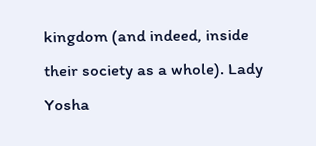kingdom (and indeed, inside their society as a whole). Lady Yosha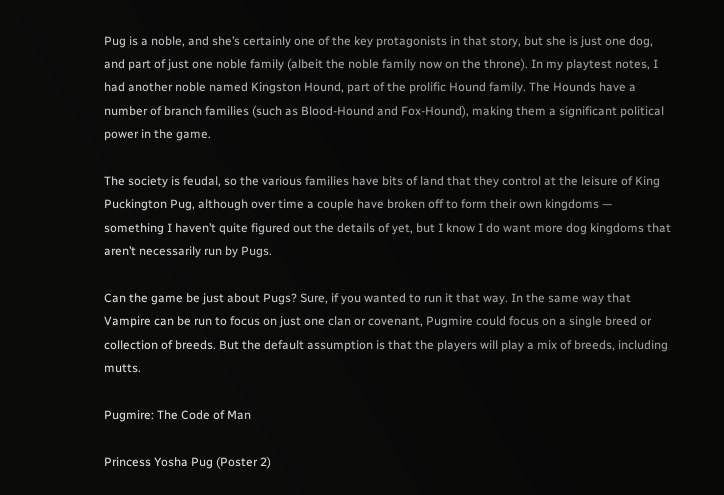Pug is a noble, and she’s certainly one of the key protagonists in that story, but she is just one dog, and part of just one noble family (albeit the noble family now on the throne). In my playtest notes, I had another noble named Kingston Hound, part of the prolific Hound family. The Hounds have a number of branch families (such as Blood-Hound and Fox-Hound), making them a significant political power in the game.

The society is feudal, so the various families have bits of land that they control at the leisure of King Puckington Pug, although over time a couple have broken off to form their own kingdoms — something I haven’t quite figured out the details of yet, but I know I do want more dog kingdoms that aren’t necessarily run by Pugs.

Can the game be just about Pugs? Sure, if you wanted to run it that way. In the same way that Vampire can be run to focus on just one clan or covenant, Pugmire could focus on a single breed or collection of breeds. But the default assumption is that the players will play a mix of breeds, including mutts.

Pugmire: The Code of Man

Princess Yosha Pug (Poster 2)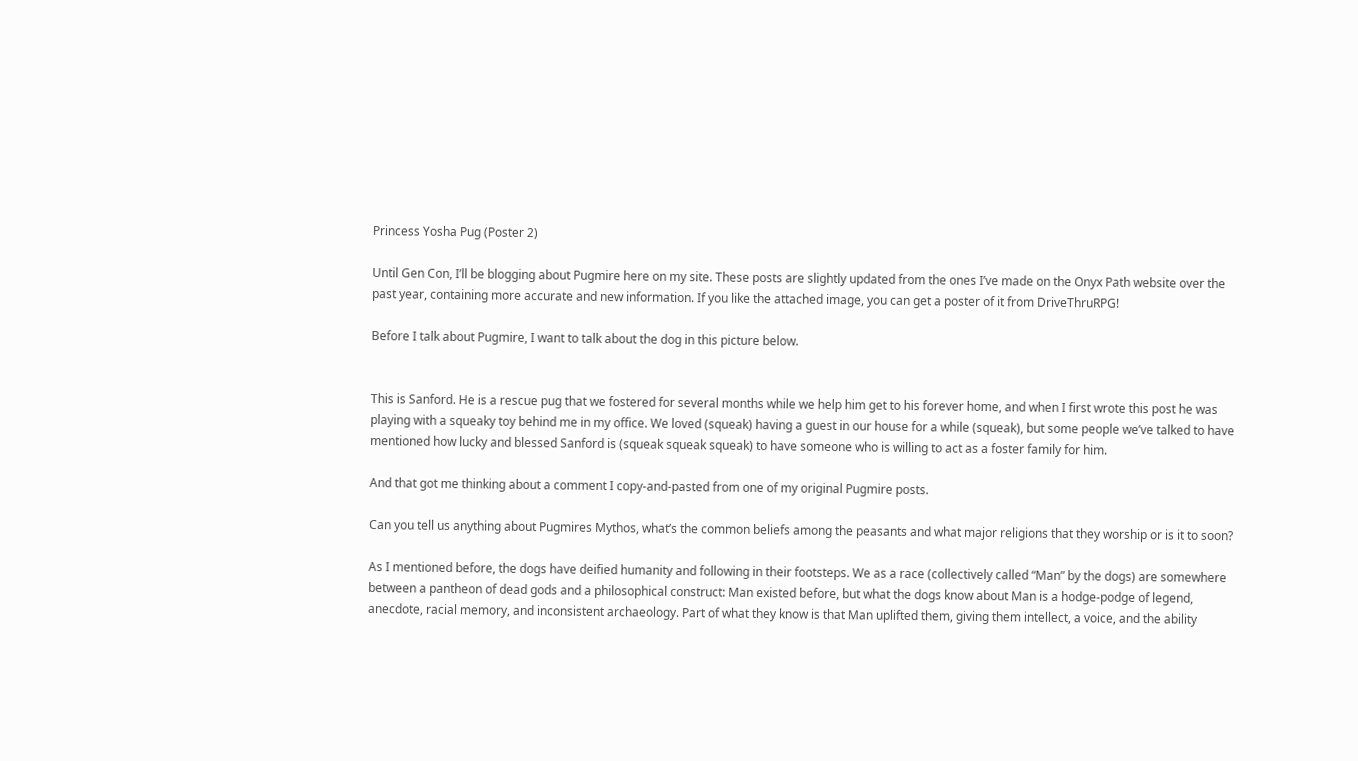Princess Yosha Pug (Poster 2)

Until Gen Con, I’ll be blogging about Pugmire here on my site. These posts are slightly updated from the ones I’ve made on the Onyx Path website over the past year, containing more accurate and new information. If you like the attached image, you can get a poster of it from DriveThruRPG!

Before I talk about Pugmire, I want to talk about the dog in this picture below.


This is Sanford. He is a rescue pug that we fostered for several months while we help him get to his forever home, and when I first wrote this post he was playing with a squeaky toy behind me in my office. We loved (squeak) having a guest in our house for a while (squeak), but some people we’ve talked to have mentioned how lucky and blessed Sanford is (squeak squeak squeak) to have someone who is willing to act as a foster family for him.

And that got me thinking about a comment I copy-and-pasted from one of my original Pugmire posts.

Can you tell us anything about Pugmires Mythos, what’s the common beliefs among the peasants and what major religions that they worship or is it to soon?

As I mentioned before, the dogs have deified humanity and following in their footsteps. We as a race (collectively called “Man” by the dogs) are somewhere between a pantheon of dead gods and a philosophical construct: Man existed before, but what the dogs know about Man is a hodge-podge of legend, anecdote, racial memory, and inconsistent archaeology. Part of what they know is that Man uplifted them, giving them intellect, a voice, and the ability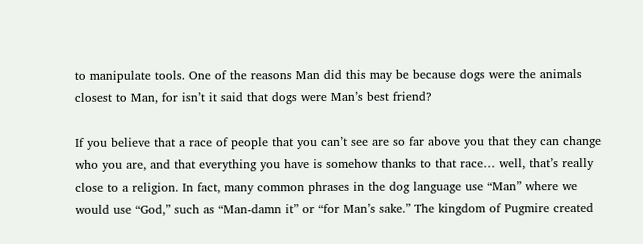to manipulate tools. One of the reasons Man did this may be because dogs were the animals closest to Man, for isn’t it said that dogs were Man’s best friend?

If you believe that a race of people that you can’t see are so far above you that they can change who you are, and that everything you have is somehow thanks to that race… well, that’s really close to a religion. In fact, many common phrases in the dog language use “Man” where we would use “God,” such as “Man-damn it” or “for Man’s sake.” The kingdom of Pugmire created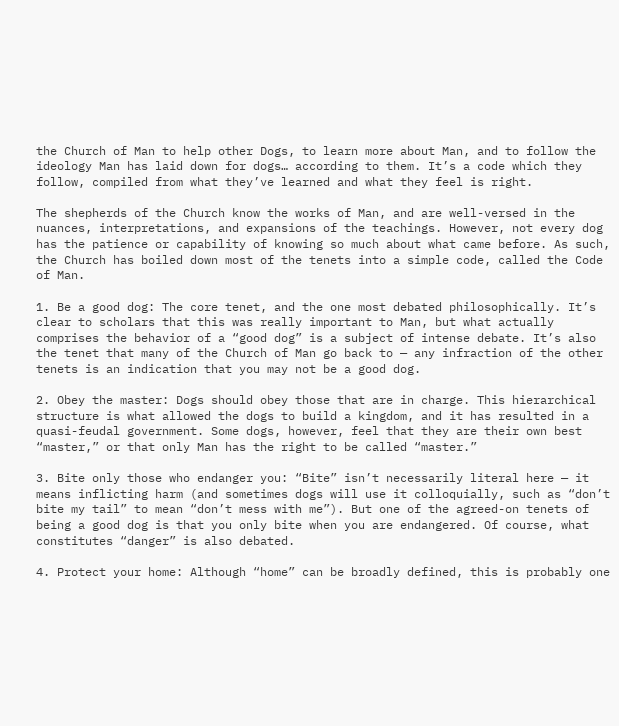the Church of Man to help other Dogs, to learn more about Man, and to follow the ideology Man has laid down for dogs… according to them. It’s a code which they follow, compiled from what they’ve learned and what they feel is right.

The shepherds of the Church know the works of Man, and are well-versed in the nuances, interpretations, and expansions of the teachings. However, not every dog has the patience or capability of knowing so much about what came before. As such, the Church has boiled down most of the tenets into a simple code, called the Code of Man.

1. Be a good dog: The core tenet, and the one most debated philosophically. It’s clear to scholars that this was really important to Man, but what actually comprises the behavior of a “good dog” is a subject of intense debate. It’s also the tenet that many of the Church of Man go back to — any infraction of the other tenets is an indication that you may not be a good dog.

2. Obey the master: Dogs should obey those that are in charge. This hierarchical structure is what allowed the dogs to build a kingdom, and it has resulted in a quasi-feudal government. Some dogs, however, feel that they are their own best “master,” or that only Man has the right to be called “master.”

3. Bite only those who endanger you: “Bite” isn’t necessarily literal here — it means inflicting harm (and sometimes dogs will use it colloquially, such as “don’t bite my tail” to mean “don’t mess with me”). But one of the agreed-on tenets of being a good dog is that you only bite when you are endangered. Of course, what constitutes “danger” is also debated.

4. Protect your home: Although “home” can be broadly defined, this is probably one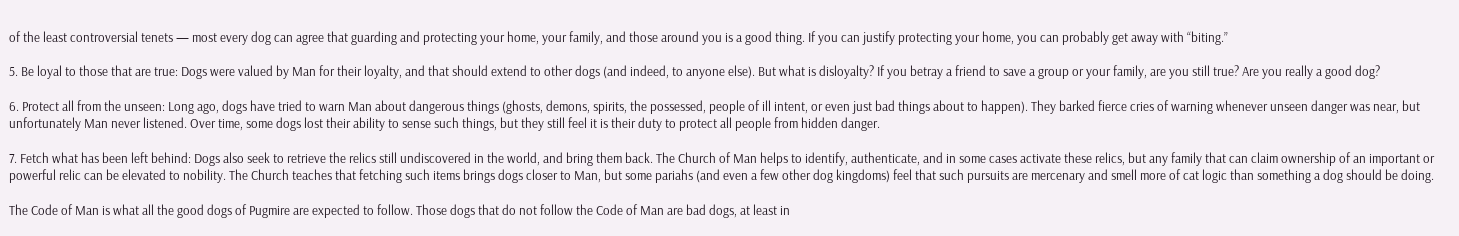of the least controversial tenets — most every dog can agree that guarding and protecting your home, your family, and those around you is a good thing. If you can justify protecting your home, you can probably get away with “biting.”

5. Be loyal to those that are true: Dogs were valued by Man for their loyalty, and that should extend to other dogs (and indeed, to anyone else). But what is disloyalty? If you betray a friend to save a group or your family, are you still true? Are you really a good dog?

6. Protect all from the unseen: Long ago, dogs have tried to warn Man about dangerous things (ghosts, demons, spirits, the possessed, people of ill intent, or even just bad things about to happen). They barked fierce cries of warning whenever unseen danger was near, but unfortunately Man never listened. Over time, some dogs lost their ability to sense such things, but they still feel it is their duty to protect all people from hidden danger.

7. Fetch what has been left behind: Dogs also seek to retrieve the relics still undiscovered in the world, and bring them back. The Church of Man helps to identify, authenticate, and in some cases activate these relics, but any family that can claim ownership of an important or powerful relic can be elevated to nobility. The Church teaches that fetching such items brings dogs closer to Man, but some pariahs (and even a few other dog kingdoms) feel that such pursuits are mercenary and smell more of cat logic than something a dog should be doing.

The Code of Man is what all the good dogs of Pugmire are expected to follow. Those dogs that do not follow the Code of Man are bad dogs, at least in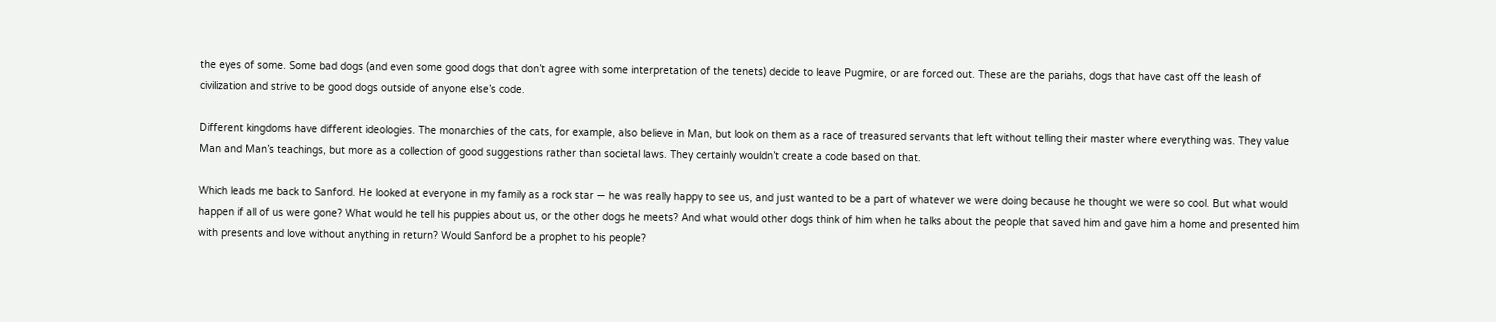the eyes of some. Some bad dogs (and even some good dogs that don’t agree with some interpretation of the tenets) decide to leave Pugmire, or are forced out. These are the pariahs, dogs that have cast off the leash of civilization and strive to be good dogs outside of anyone else’s code.

Different kingdoms have different ideologies. The monarchies of the cats, for example, also believe in Man, but look on them as a race of treasured servants that left without telling their master where everything was. They value Man and Man’s teachings, but more as a collection of good suggestions rather than societal laws. They certainly wouldn’t create a code based on that.

Which leads me back to Sanford. He looked at everyone in my family as a rock star — he was really happy to see us, and just wanted to be a part of whatever we were doing because he thought we were so cool. But what would happen if all of us were gone? What would he tell his puppies about us, or the other dogs he meets? And what would other dogs think of him when he talks about the people that saved him and gave him a home and presented him with presents and love without anything in return? Would Sanford be a prophet to his people?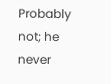Probably not; he never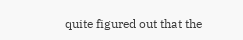quite figured out that the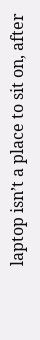laptop isn’t a place to sit on, after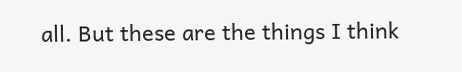all. But these are the things I think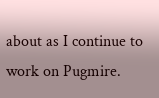about as I continue to work on Pugmire.